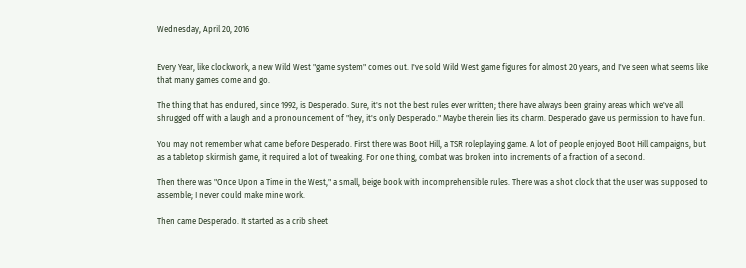Wednesday, April 20, 2016


Every Year, like clockwork, a new Wild West "game system" comes out. I've sold Wild West game figures for almost 20 years, and I've seen what seems like that many games come and go.

The thing that has endured, since 1992, is Desperado. Sure, it's not the best rules ever written; there have always been grainy areas which we've all shrugged off with a laugh and a pronouncement of "hey, it's only Desperado." Maybe therein lies its charm. Desperado gave us permission to have fun.

You may not remember what came before Desperado. First there was Boot Hill, a TSR roleplaying game. A lot of people enjoyed Boot Hill campaigns, but as a tabletop skirmish game, it required a lot of tweaking. For one thing, combat was broken into increments of a fraction of a second.

Then there was "Once Upon a Time in the West," a small, beige book with incomprehensible rules. There was a shot clock that the user was supposed to assemble; I never could make mine work.

Then came Desperado. It started as a crib sheet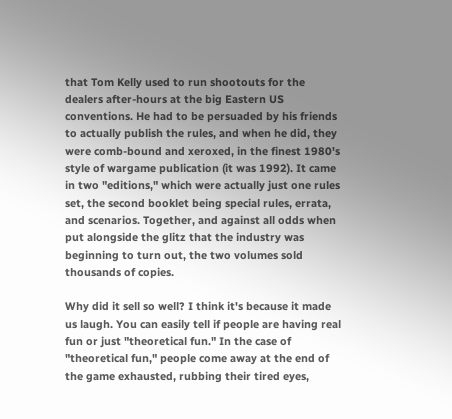that Tom Kelly used to run shootouts for the dealers after-hours at the big Eastern US conventions. He had to be persuaded by his friends to actually publish the rules, and when he did, they were comb-bound and xeroxed, in the finest 1980's style of wargame publication (it was 1992). It came in two "editions," which were actually just one rules set, the second booklet being special rules, errata, and scenarios. Together, and against all odds when put alongside the glitz that the industry was beginning to turn out, the two volumes sold thousands of copies.

Why did it sell so well? I think it's because it made us laugh. You can easily tell if people are having real fun or just "theoretical fun." In the case of "theoretical fun," people come away at the end of the game exhausted, rubbing their tired eyes,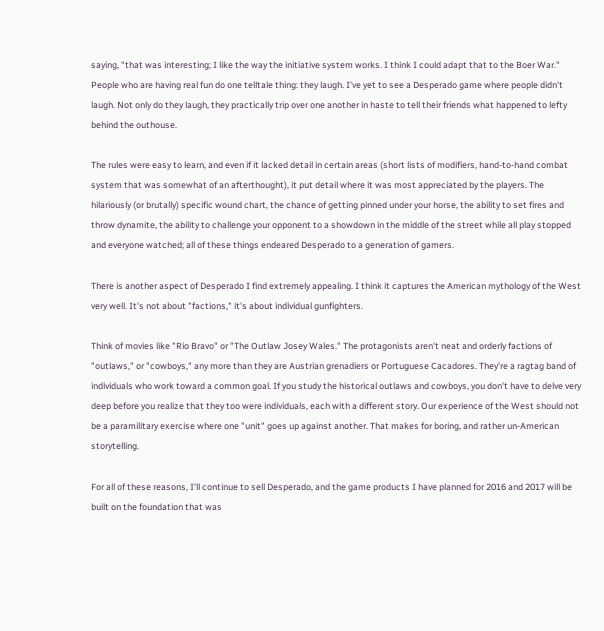saying, "that was interesting; I like the way the initiative system works. I think I could adapt that to the Boer War." People who are having real fun do one telltale thing: they laugh. I've yet to see a Desperado game where people didn't laugh. Not only do they laugh, they practically trip over one another in haste to tell their friends what happened to lefty behind the outhouse.

The rules were easy to learn, and even if it lacked detail in certain areas (short lists of modifiers, hand-to-hand combat system that was somewhat of an afterthought), it put detail where it was most appreciated by the players. The hilariously (or brutally) specific wound chart, the chance of getting pinned under your horse, the ability to set fires and throw dynamite, the ability to challenge your opponent to a showdown in the middle of the street while all play stopped and everyone watched; all of these things endeared Desperado to a generation of gamers.

There is another aspect of Desperado I find extremely appealing. I think it captures the American mythology of the West very well. It's not about "factions," it's about individual gunfighters.

Think of movies like "Rio Bravo" or "The Outlaw Josey Wales." The protagonists aren't neat and orderly factions of "outlaws," or "cowboys," any more than they are Austrian grenadiers or Portuguese Cacadores. They're a ragtag band of individuals who work toward a common goal. If you study the historical outlaws and cowboys, you don't have to delve very deep before you realize that they too were individuals, each with a different story. Our experience of the West should not be a paramilitary exercise where one "unit" goes up against another. That makes for boring, and rather un-American storytelling.

For all of these reasons, I'll continue to sell Desperado, and the game products I have planned for 2016 and 2017 will be built on the foundation that was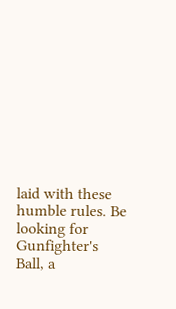laid with these humble rules. Be looking for Gunfighter's Ball, a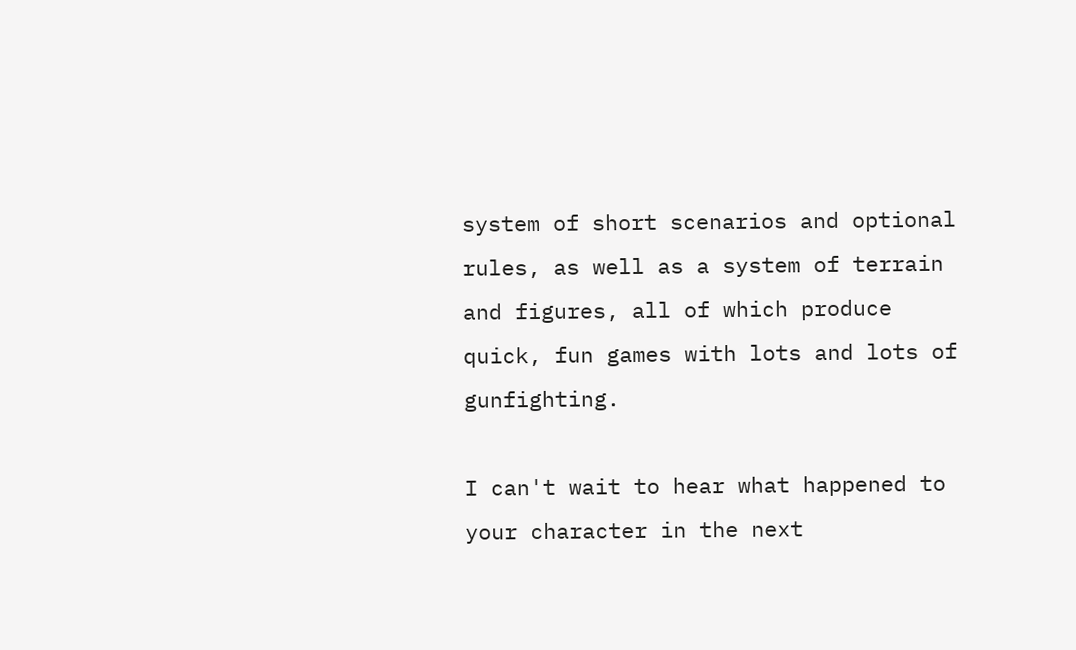system of short scenarios and optional rules, as well as a system of terrain and figures, all of which produce quick, fun games with lots and lots of gunfighting.

I can't wait to hear what happened to your character in the next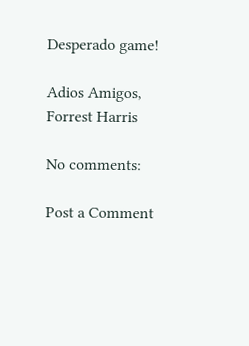Desperado game!

Adios Amigos,
Forrest Harris

No comments:

Post a Comment